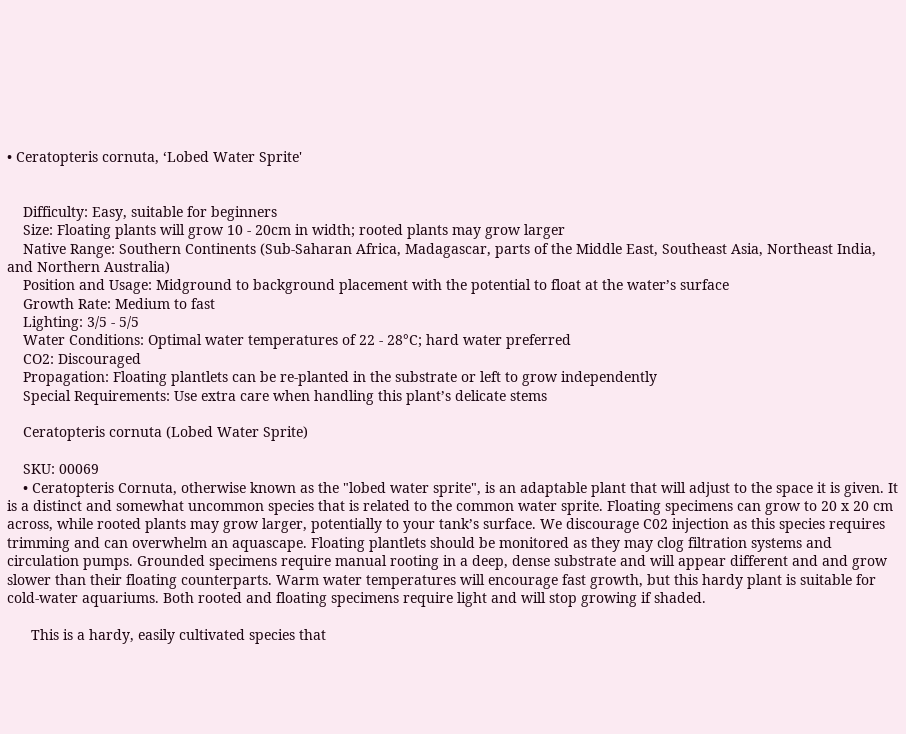• Ceratopteris cornuta, ‘Lobed Water Sprite'


    Difficulty: Easy, suitable for beginners
    Size: Floating plants will grow 10 - 20cm in width; rooted plants may grow larger
    Native Range: Southern Continents (Sub-Saharan Africa, Madagascar, parts of the Middle East, Southeast Asia, Northeast India, and Northern Australia)
    Position and Usage: Midground to background placement with the potential to float at the water’s surface
    Growth Rate: Medium to fast
    Lighting: 3/5 - 5/5
    Water Conditions: Optimal water temperatures of 22 - 28°C; hard water preferred
    CO2: Discouraged
    Propagation: Floating plantlets can be re-planted in the substrate or left to grow independently
    Special Requirements: Use extra care when handling this plant’s delicate stems

    Ceratopteris cornuta (Lobed Water Sprite)

    SKU: 00069
    • Ceratopteris Cornuta, otherwise known as the "lobed water sprite", is an adaptable plant that will adjust to the space it is given. It is a distinct and somewhat uncommon species that is related to the common water sprite. Floating specimens can grow to 20 x 20 cm across, while rooted plants may grow larger, potentially to your tank’s surface. We discourage C02 injection as this species requires trimming and can overwhelm an aquascape. Floating plantlets should be monitored as they may clog filtration systems and circulation pumps. Grounded specimens require manual rooting in a deep, dense substrate and will appear different and and grow slower than their floating counterparts. Warm water temperatures will encourage fast growth, but this hardy plant is suitable for cold-water aquariums. Both rooted and floating specimens require light and will stop growing if shaded.

      This is a hardy, easily cultivated species that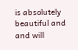is absolutely beautiful and and will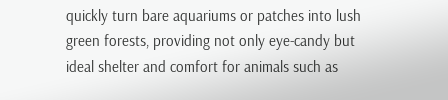quickly turn bare aquariums or patches into lush green forests, providing not only eye-candy but ideal shelter and comfort for animals such as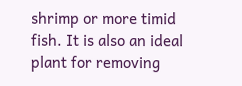shrimp or more timid fish. It is also an ideal plant for removing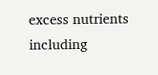excess nutrients including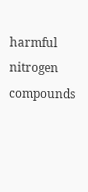harmful nitrogen compounds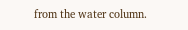from the water column.